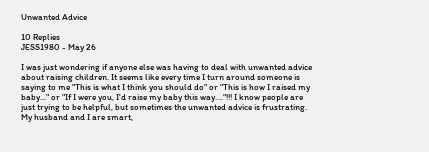Unwanted Advice

10 Replies
JESS1980 - May 26

I was just wondering if anyone else was having to deal with unwanted advice about raising children. It seems like every time I turn around someone is saying to me "This is what I think you should do" or "This is how I raised my baby..." or "If I were you, I'd raise my baby this way...."!!! I know people are just trying to be helpful, but sometimes the unwanted advice is frustrating. My husband and I are smart,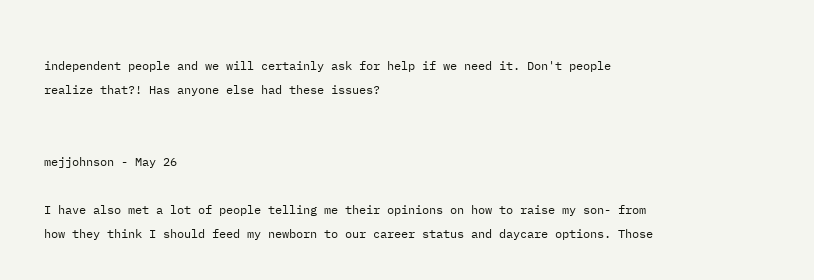independent people and we will certainly ask for help if we need it. Don't people realize that?! Has anyone else had these issues?


mejjohnson - May 26

I have also met a lot of people telling me their opinions on how to raise my son- from how they think I should feed my newborn to our career status and daycare options. Those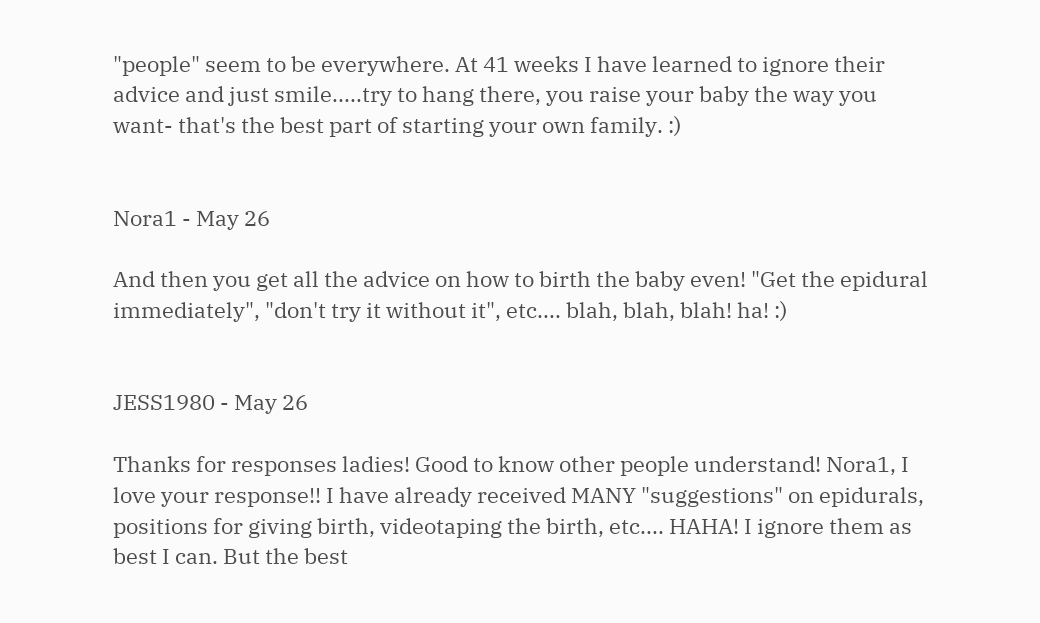"people" seem to be everywhere. At 41 weeks I have learned to ignore their advice and just smile.....try to hang there, you raise your baby the way you want- that's the best part of starting your own family. :)


Nora1 - May 26

And then you get all the advice on how to birth the baby even! "Get the epidural immediately", "don't try it without it", etc.... blah, blah, blah! ha! :)


JESS1980 - May 26

Thanks for responses ladies! Good to know other people understand! Nora1, I love your response!! I have already received MANY "suggestions" on epidurals, positions for giving birth, videotaping the birth, etc.... HAHA! I ignore them as best I can. But the best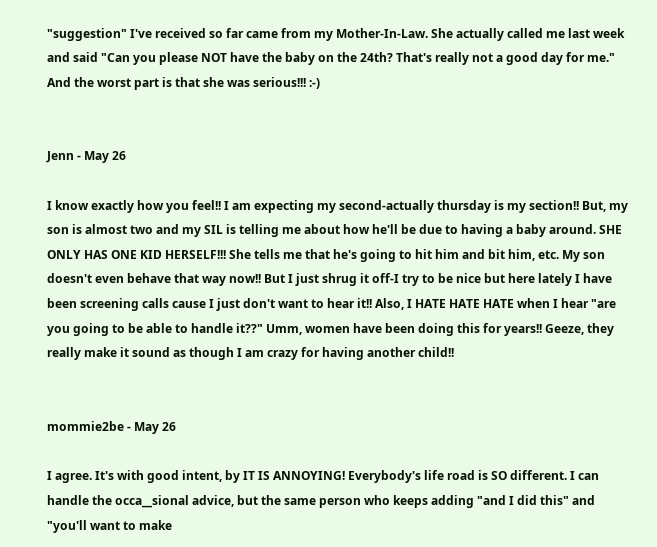"suggestion" I've received so far came from my Mother-In-Law. She actually called me last week and said "Can you please NOT have the baby on the 24th? That's really not a good day for me." And the worst part is that she was serious!!! :-)


Jenn - May 26

I know exactly how you feel!! I am expecting my second-actually thursday is my section!! But, my son is almost two and my SIL is telling me about how he'll be due to having a baby around. SHE ONLY HAS ONE KID HERSELF!!! She tells me that he's going to hit him and bit him, etc. My son doesn't even behave that way now!! But I just shrug it off-I try to be nice but here lately I have been screening calls cause I just don't want to hear it!! Also, I HATE HATE HATE when I hear "are you going to be able to handle it??" Umm, women have been doing this for years!! Geeze, they really make it sound as though I am crazy for having another child!!


mommie2be - May 26

I agree. It's with good intent, by IT IS ANNOYING! Everybody's life road is SO different. I can handle the occa__sional advice, but the same person who keeps adding "and I did this" and "you'll want to make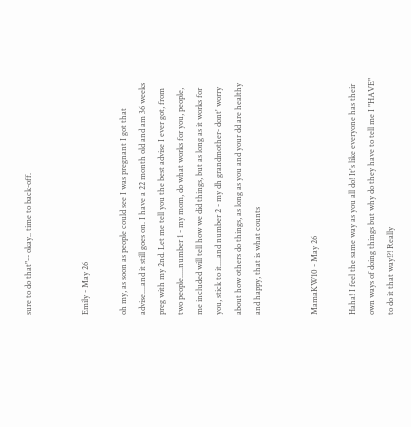sure to do that"-- okay.. time to back-off.


Emily - May 26

oh my, as soon as people could see I was pregnant I got that advise....and it still goes on. I have a 22 month old and am 36 weeks preg with my 2nd. Let me tell you the best advise I ever got, from two people.....number 1 - my mom, do what works for you, people, me included will tell how we did things, but as long as it works for you, stick to it....and number 2 - my dh grandmother- dont' worry about how others do things, as long as you and your dd are healthy and happy, that is what counts


MamaKW10 - May 26

Haha! I feel the same way as you all do! It's like everyone has their own ways of doing things but why do they have to tell me I "HAVE" to do it that way!?! Really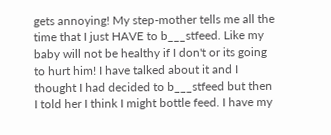gets annoying! My step-mother tells me all the time that I just HAVE to b___stfeed. Like my baby will not be healthy if I don't or its going to hurt him! I have talked about it and I thought I had decided to b___stfeed but then I told her I think I might bottle feed. I have my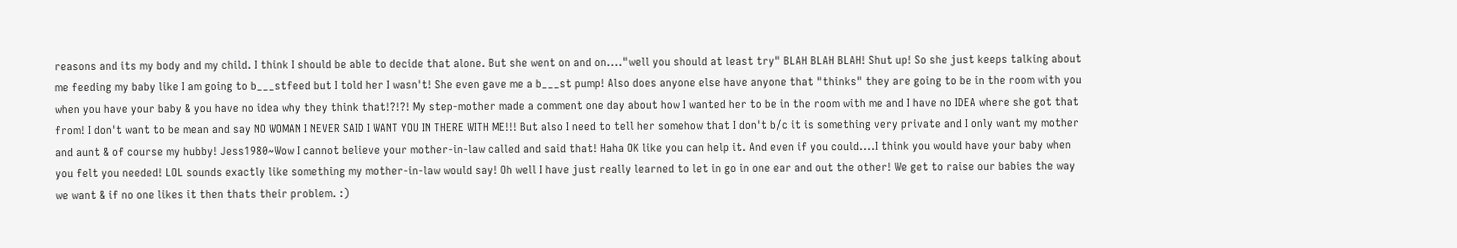reasons and its my body and my child. I think I should be able to decide that alone. But she went on and on...."well you should at least try" BLAH BLAH BLAH! Shut up! So she just keeps talking about me feeding my baby like I am going to b___stfeed but I told her I wasn't! She even gave me a b___st pump! Also does anyone else have anyone that "thinks" they are going to be in the room with you when you have your baby & you have no idea why they think that!?!?! My step-mother made a comment one day about how I wanted her to be in the room with me and I have no IDEA where she got that from! I don't want to be mean and say NO WOMAN I NEVER SAID I WANT YOU IN THERE WITH ME!!! But also I need to tell her somehow that I don't b/c it is something very private and I only want my mother and aunt & of course my hubby! Jess1980~Wow I cannot believe your mother-in-law called and said that! Haha OK like you can help it. And even if you could....I think you would have your baby when you felt you needed! LOL sounds exactly like something my mother-in-law would say! Oh well I have just really learned to let in go in one ear and out the other! We get to raise our babies the way we want & if no one likes it then thats their problem. :)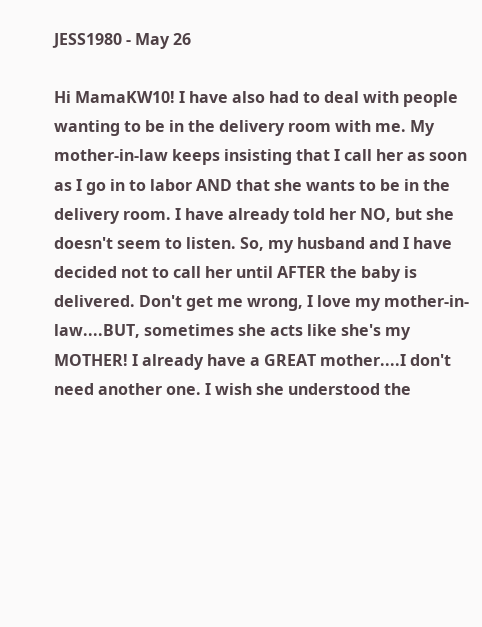JESS1980 - May 26

Hi MamaKW10! I have also had to deal with people wanting to be in the delivery room with me. My mother-in-law keeps insisting that I call her as soon as I go in to labor AND that she wants to be in the delivery room. I have already told her NO, but she doesn't seem to listen. So, my husband and I have decided not to call her until AFTER the baby is delivered. Don't get me wrong, I love my mother-in-law....BUT, sometimes she acts like she's my MOTHER! I already have a GREAT mother....I don't need another one. I wish she understood the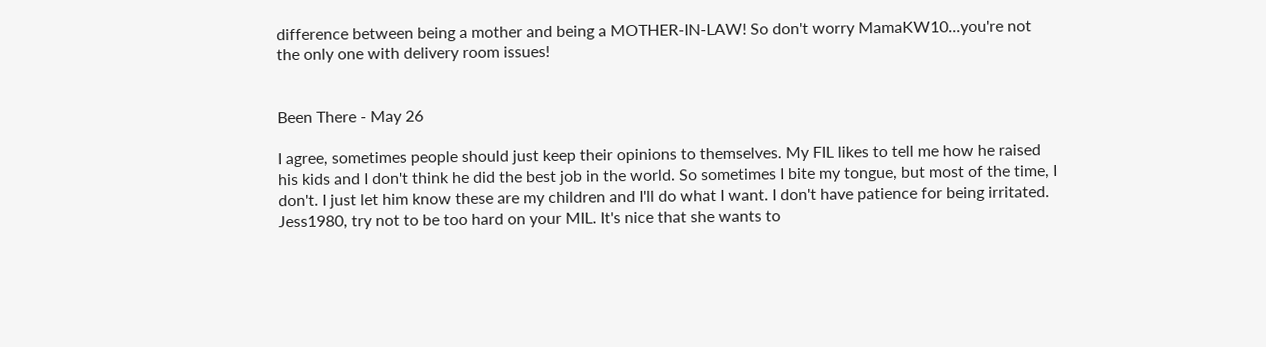difference between being a mother and being a MOTHER-IN-LAW! So don't worry MamaKW10...you're not the only one with delivery room issues!


Been There - May 26

I agree, sometimes people should just keep their opinions to themselves. My FIL likes to tell me how he raised his kids and I don't think he did the best job in the world. So sometimes I bite my tongue, but most of the time, I don't. I just let him know these are my children and I'll do what I want. I don't have patience for being irritated. Jess1980, try not to be too hard on your MIL. It's nice that she wants to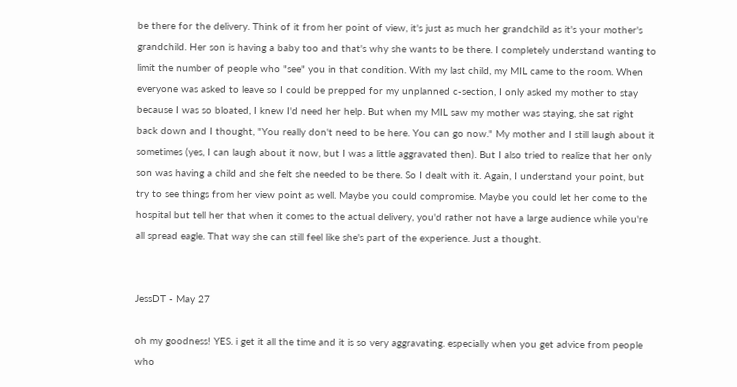be there for the delivery. Think of it from her point of view, it's just as much her grandchild as it's your mother's grandchild. Her son is having a baby too and that's why she wants to be there. I completely understand wanting to limit the number of people who "see" you in that condition. With my last child, my MIL came to the room. When everyone was asked to leave so I could be prepped for my unplanned c-section, I only asked my mother to stay because I was so bloated, I knew I'd need her help. But when my MIL saw my mother was staying, she sat right back down and I thought, "You really don't need to be here. You can go now." My mother and I still laugh about it sometimes (yes, I can laugh about it now, but I was a little aggravated then). But I also tried to realize that her only son was having a child and she felt she needed to be there. So I dealt with it. Again, I understand your point, but try to see things from her view point as well. Maybe you could compromise. Maybe you could let her come to the hospital but tell her that when it comes to the actual delivery, you'd rather not have a large audience while you're all spread eagle. That way she can still feel like she's part of the experience. Just a thought.


JessDT - May 27

oh my goodness! YES. i get it all the time and it is so very aggravating. especially when you get advice from people who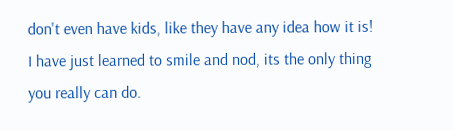don't even have kids, like they have any idea how it is! I have just learned to smile and nod, its the only thing you really can do.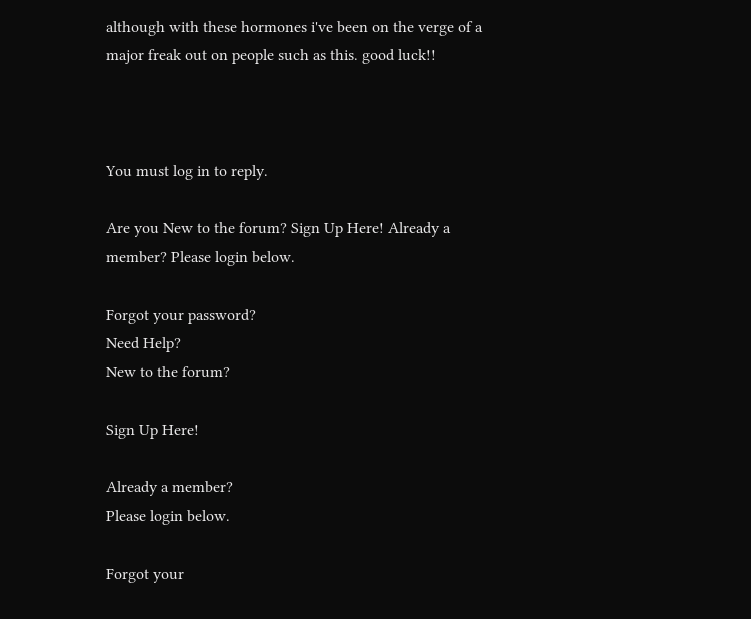although with these hormones i've been on the verge of a major freak out on people such as this. good luck!!



You must log in to reply.

Are you New to the forum? Sign Up Here! Already a member? Please login below.

Forgot your password?
Need Help?
New to the forum?

Sign Up Here!

Already a member?
Please login below.

Forgot your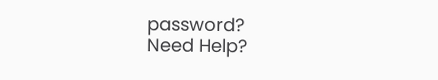password?
Need Help?